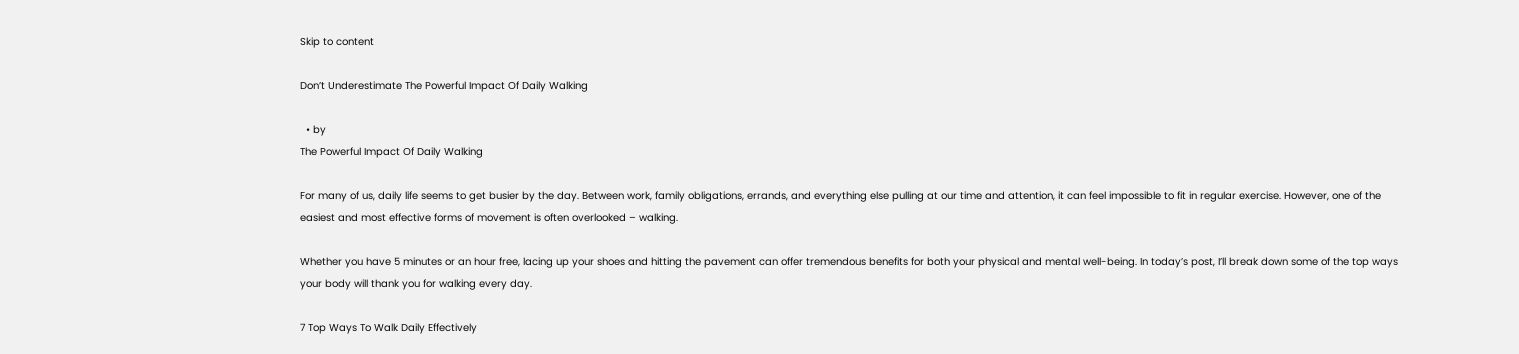Skip to content

Don’t Underestimate The Powerful Impact Of Daily Walking

  • by
The Powerful Impact Of Daily Walking

For many of us, daily life seems to get busier by the day. Between work, family obligations, errands, and everything else pulling at our time and attention, it can feel impossible to fit in regular exercise. However, one of the easiest and most effective forms of movement is often overlooked – walking.

Whether you have 5 minutes or an hour free, lacing up your shoes and hitting the pavement can offer tremendous benefits for both your physical and mental well-being. In today’s post, I’ll break down some of the top ways your body will thank you for walking every day.

7 Top Ways To Walk Daily Effectively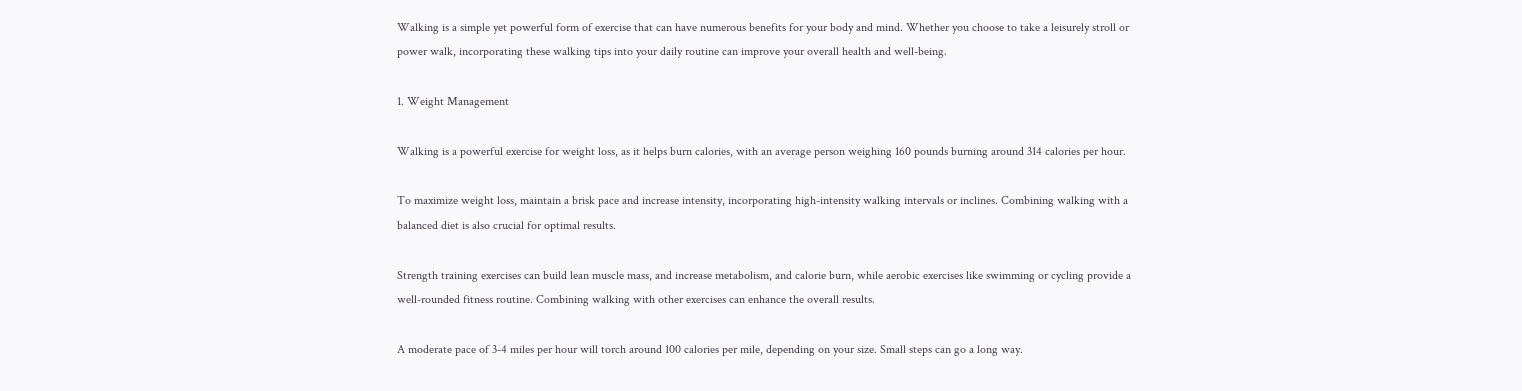Walking is a simple yet powerful form of exercise that can have numerous benefits for your body and mind. Whether you choose to take a leisurely stroll or power walk, incorporating these walking tips into your daily routine can improve your overall health and well-being.

1. Weight Management

Walking is a powerful exercise for weight loss, as it helps burn calories, with an average person weighing 160 pounds burning around 314 calories per hour.

To maximize weight loss, maintain a brisk pace and increase intensity, incorporating high-intensity walking intervals or inclines. Combining walking with a balanced diet is also crucial for optimal results.

Strength training exercises can build lean muscle mass, and increase metabolism, and calorie burn, while aerobic exercises like swimming or cycling provide a well-rounded fitness routine. Combining walking with other exercises can enhance the overall results.

A moderate pace of 3-4 miles per hour will torch around 100 calories per mile, depending on your size. Small steps can go a long way.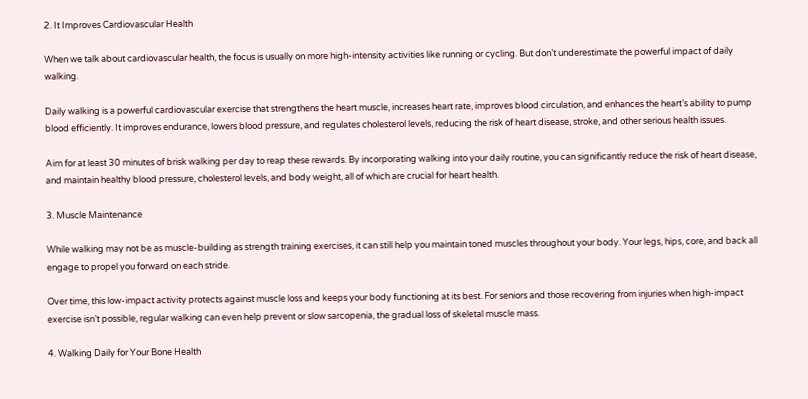2. It Improves Cardiovascular Health

When we talk about cardiovascular health, the focus is usually on more high-intensity activities like running or cycling. But don’t underestimate the powerful impact of daily walking.

Daily walking is a powerful cardiovascular exercise that strengthens the heart muscle, increases heart rate, improves blood circulation, and enhances the heart’s ability to pump blood efficiently. It improves endurance, lowers blood pressure, and regulates cholesterol levels, reducing the risk of heart disease, stroke, and other serious health issues.

Aim for at least 30 minutes of brisk walking per day to reap these rewards. By incorporating walking into your daily routine, you can significantly reduce the risk of heart disease, and maintain healthy blood pressure, cholesterol levels, and body weight, all of which are crucial for heart health.

3. Muscle Maintenance

While walking may not be as muscle-building as strength training exercises, it can still help you maintain toned muscles throughout your body. Your legs, hips, core, and back all engage to propel you forward on each stride.

Over time, this low-impact activity protects against muscle loss and keeps your body functioning at its best. For seniors and those recovering from injuries when high-impact exercise isn’t possible, regular walking can even help prevent or slow sarcopenia, the gradual loss of skeletal muscle mass.

4. Walking Daily for Your Bone Health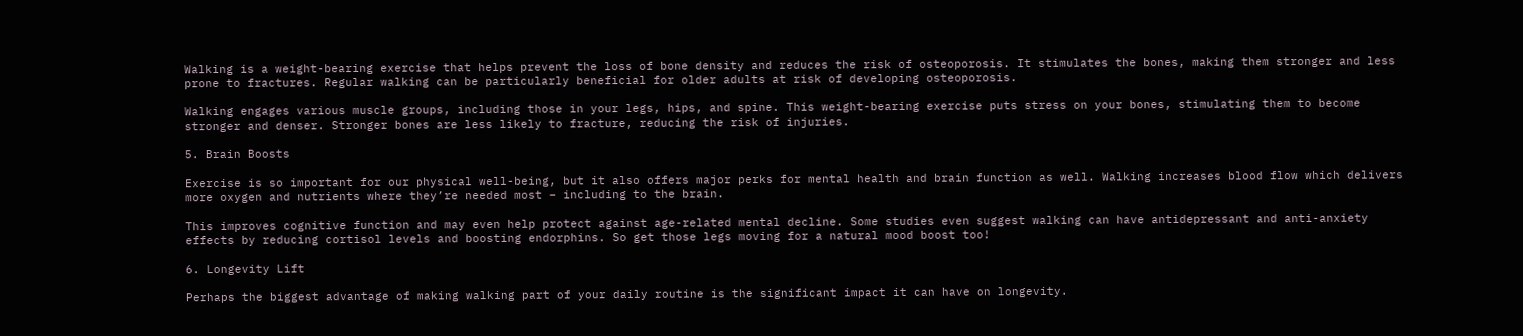Walking is a weight-bearing exercise that helps prevent the loss of bone density and reduces the risk of osteoporosis. It stimulates the bones, making them stronger and less prone to fractures. Regular walking can be particularly beneficial for older adults at risk of developing osteoporosis.

Walking engages various muscle groups, including those in your legs, hips, and spine. This weight-bearing exercise puts stress on your bones, stimulating them to become stronger and denser. Stronger bones are less likely to fracture, reducing the risk of injuries.

5. Brain Boosts

Exercise is so important for our physical well-being, but it also offers major perks for mental health and brain function as well. Walking increases blood flow which delivers more oxygen and nutrients where they’re needed most – including to the brain.

This improves cognitive function and may even help protect against age-related mental decline. Some studies even suggest walking can have antidepressant and anti-anxiety effects by reducing cortisol levels and boosting endorphins. So get those legs moving for a natural mood boost too!

6. Longevity Lift

Perhaps the biggest advantage of making walking part of your daily routine is the significant impact it can have on longevity.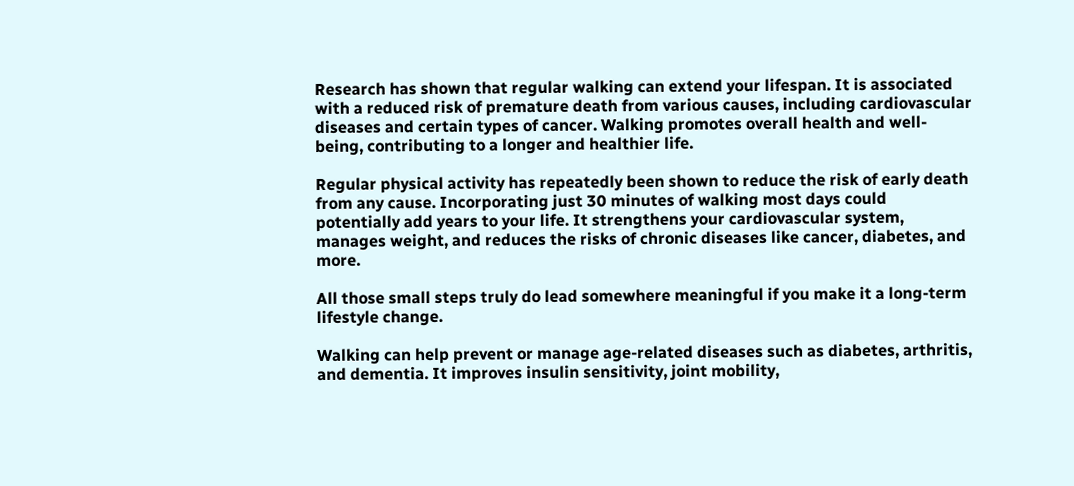Research has shown that regular walking can extend your lifespan. It is associated with a reduced risk of premature death from various causes, including cardiovascular diseases and certain types of cancer. Walking promotes overall health and well-being, contributing to a longer and healthier life.

Regular physical activity has repeatedly been shown to reduce the risk of early death from any cause. Incorporating just 30 minutes of walking most days could potentially add years to your life. It strengthens your cardiovascular system, manages weight, and reduces the risks of chronic diseases like cancer, diabetes, and more.

All those small steps truly do lead somewhere meaningful if you make it a long-term lifestyle change.

Walking can help prevent or manage age-related diseases such as diabetes, arthritis, and dementia. It improves insulin sensitivity, joint mobility,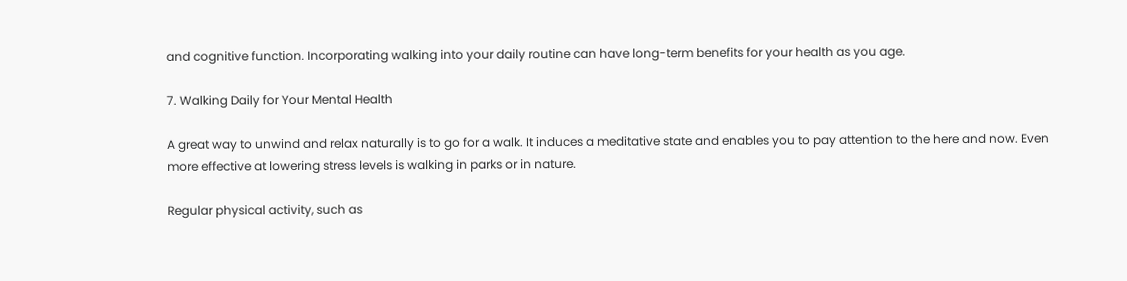and cognitive function. Incorporating walking into your daily routine can have long-term benefits for your health as you age.

7. Walking Daily for Your Mental Health

A great way to unwind and relax naturally is to go for a walk. It induces a meditative state and enables you to pay attention to the here and now. Even more effective at lowering stress levels is walking in parks or in nature.

Regular physical activity, such as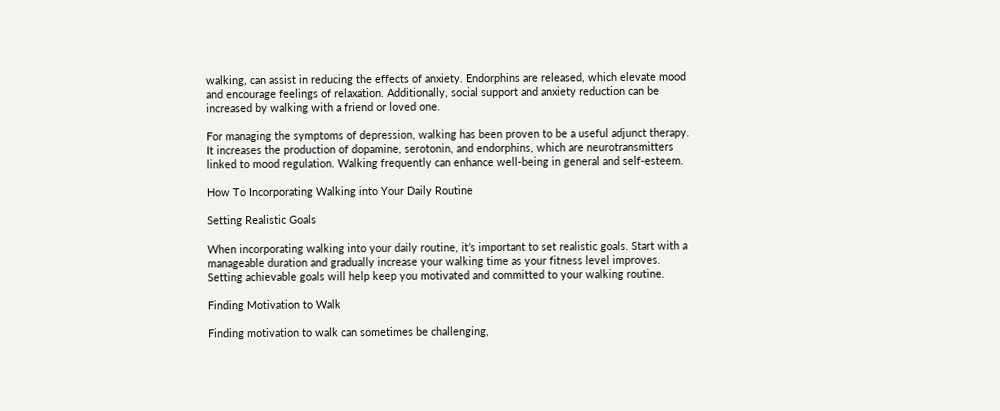walking, can assist in reducing the effects of anxiety. Endorphins are released, which elevate mood and encourage feelings of relaxation. Additionally, social support and anxiety reduction can be increased by walking with a friend or loved one.

For managing the symptoms of depression, walking has been proven to be a useful adjunct therapy. It increases the production of dopamine, serotonin, and endorphins, which are neurotransmitters linked to mood regulation. Walking frequently can enhance well-being in general and self-esteem.

How To Incorporating Walking into Your Daily Routine

Setting Realistic Goals

When incorporating walking into your daily routine, it’s important to set realistic goals. Start with a manageable duration and gradually increase your walking time as your fitness level improves. Setting achievable goals will help keep you motivated and committed to your walking routine.

Finding Motivation to Walk

Finding motivation to walk can sometimes be challenging,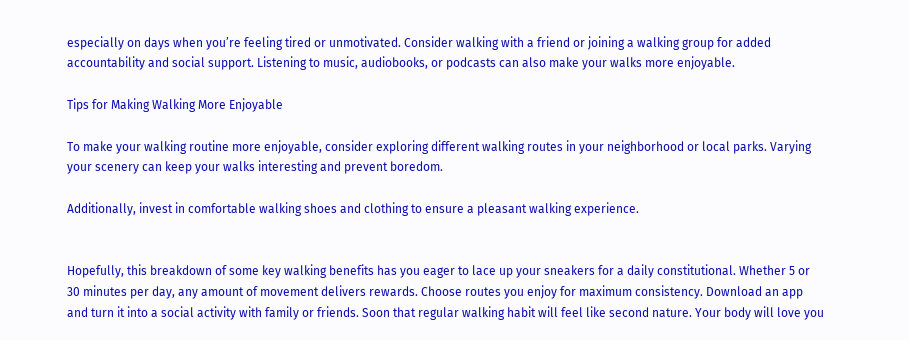especially on days when you’re feeling tired or unmotivated. Consider walking with a friend or joining a walking group for added accountability and social support. Listening to music, audiobooks, or podcasts can also make your walks more enjoyable.

Tips for Making Walking More Enjoyable

To make your walking routine more enjoyable, consider exploring different walking routes in your neighborhood or local parks. Varying your scenery can keep your walks interesting and prevent boredom.

Additionally, invest in comfortable walking shoes and clothing to ensure a pleasant walking experience.


Hopefully, this breakdown of some key walking benefits has you eager to lace up your sneakers for a daily constitutional. Whether 5 or 30 minutes per day, any amount of movement delivers rewards. Choose routes you enjoy for maximum consistency. Download an app and turn it into a social activity with family or friends. Soon that regular walking habit will feel like second nature. Your body will love you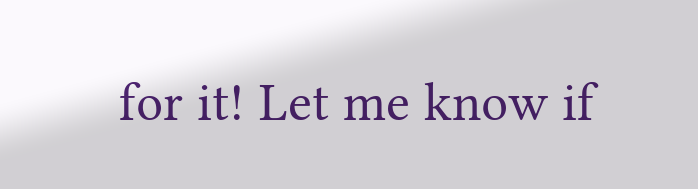for it! Let me know if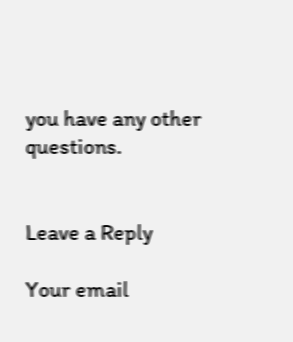you have any other questions.


Leave a Reply

Your email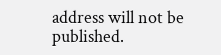address will not be published.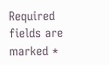Required fields are marked *